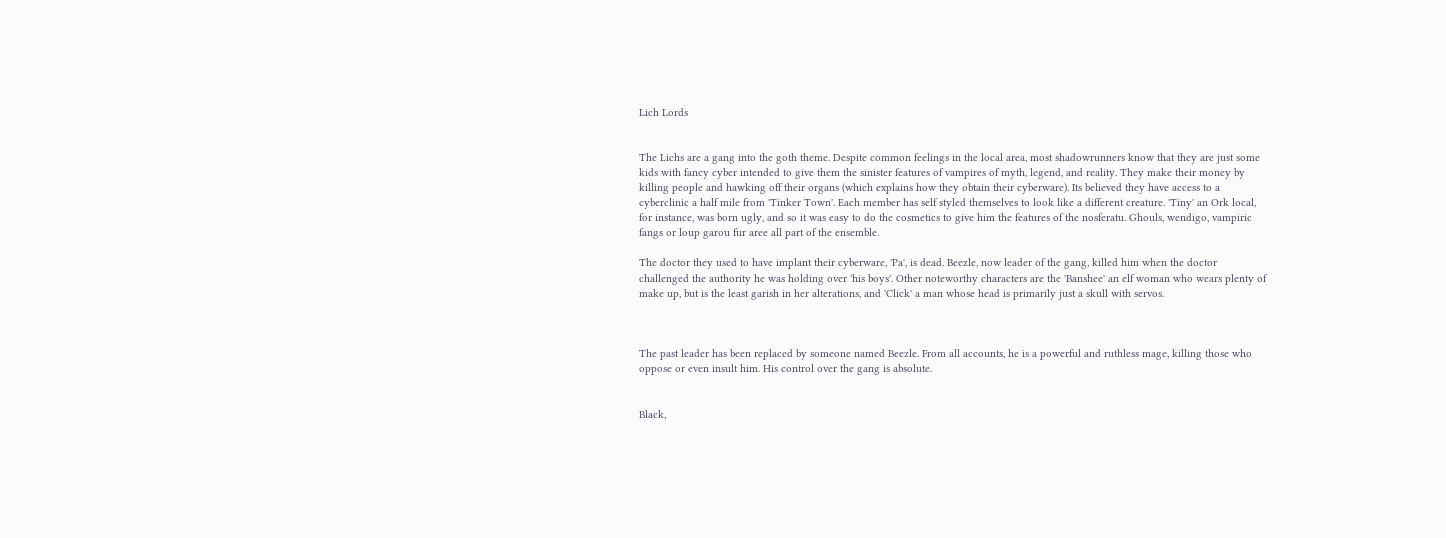Lich Lords


The Lichs are a gang into the goth theme. Despite common feelings in the local area, most shadowrunners know that they are just some kids with fancy cyber intended to give them the sinister features of vampires of myth, legend, and reality. They make their money by killing people and hawking off their organs (which explains how they obtain their cyberware). Its believed they have access to a cyberclinic a half mile from 'Tinker Town'. Each member has self styled themselves to look like a different creature. 'Tiny' an Ork local, for instance, was born ugly, and so it was easy to do the cosmetics to give him the features of the nosferatu. Ghouls, wendigo, vampiric fangs or loup garou fur aree all part of the ensemble.

The doctor they used to have implant their cyberware, 'Pa', is dead. Beezle, now leader of the gang, killed him when the doctor challenged the authority he was holding over 'his boys'. Other noteworthy characters are the 'Banshee' an elf woman who wears plenty of make up, but is the least garish in her alterations, and 'Click' a man whose head is primarily just a skull with servos.



The past leader has been replaced by someone named Beezle. From all accounts, he is a powerful and ruthless mage, killing those who oppose or even insult him. His control over the gang is absolute.


Black,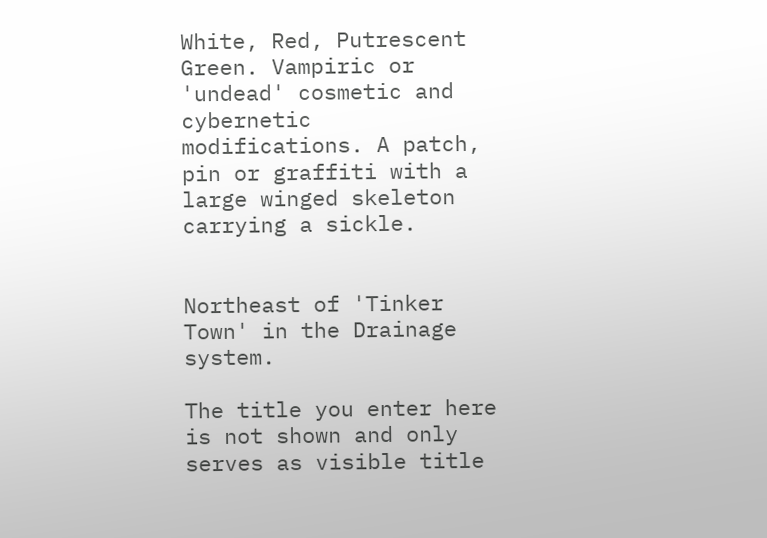White, Red, Putrescent Green. Vampiric or 'undead' cosmetic and cybernetic modifications. A patch, pin or graffiti with a large winged skeleton carrying a sickle.


Northeast of 'Tinker Town' in the Drainage system.

The title you enter here is not shown and only serves as visible title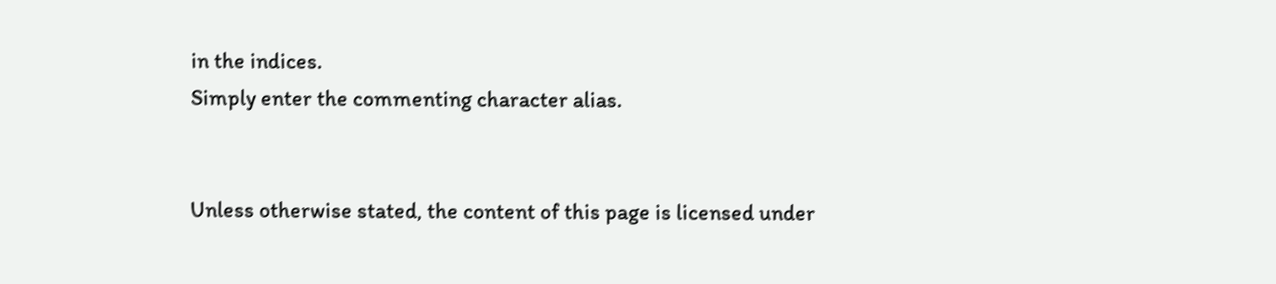in the indices.
Simply enter the commenting character alias.


Unless otherwise stated, the content of this page is licensed under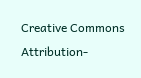Creative Commons Attribution-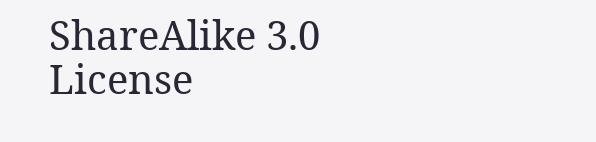ShareAlike 3.0 License